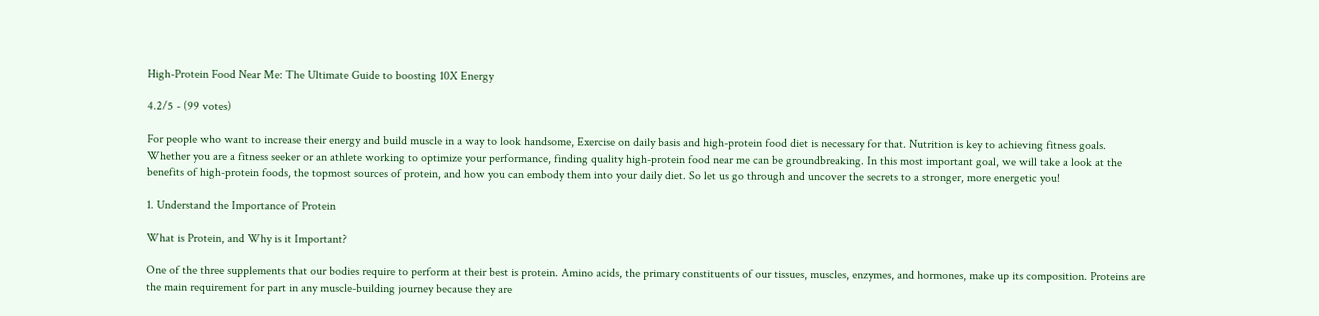High-Protein Food Near Me: The Ultimate Guide to boosting 10X Energy

4.2/5 - (99 votes)

For people who want to increase their energy and build muscle in a way to look handsome, Exercise on daily basis and high-protein food diet is necessary for that. Nutrition is key to achieving fitness goals. Whether you are a fitness seeker or an athlete working to optimize your performance, finding quality high-protein food near me can be groundbreaking. In this most important goal, we will take a look at the benefits of high-protein foods, the topmost sources of protein, and how you can embody them into your daily diet. So let us go through and uncover the secrets to a stronger, more energetic you!

1. Understand the Importance of Protein

What is Protein, and Why is it Important?

One of the three supplements that our bodies require to perform at their best is protein. Amino acids, the primary constituents of our tissues, muscles, enzymes, and hormones, make up its composition. Proteins are the main requirement for part in any muscle-building journey because they are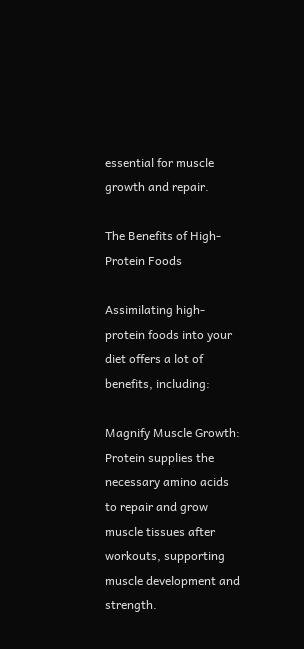essential for muscle growth and repair.

The Benefits of High-Protein Foods

Assimilating high-protein foods into your diet offers a lot of benefits, including:

Magnify Muscle Growth: Protein supplies the necessary amino acids to repair and grow muscle tissues after workouts, supporting muscle development and strength.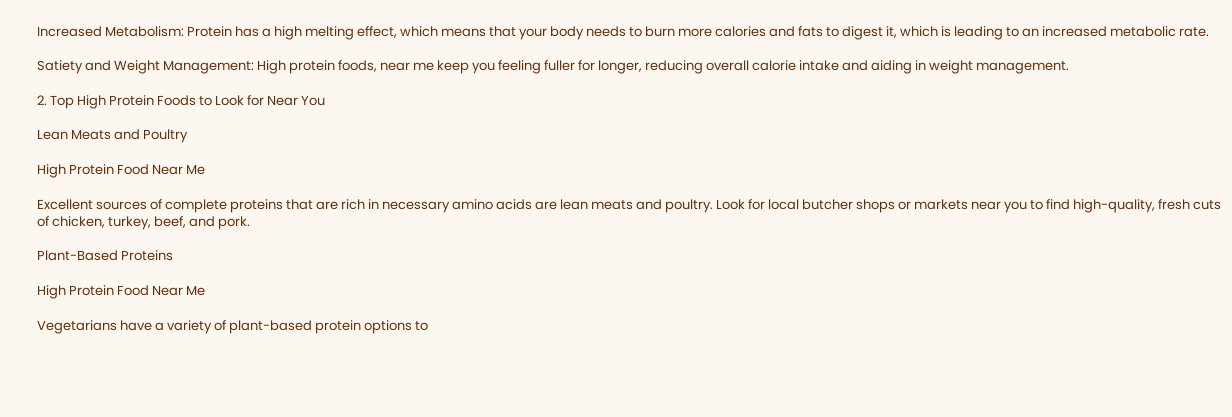Increased Metabolism: Protein has a high melting effect, which means that your body needs to burn more calories and fats to digest it, which is leading to an increased metabolic rate.

Satiety and Weight Management: High protein foods, near me keep you feeling fuller for longer, reducing overall calorie intake and aiding in weight management.

2. Top High Protein Foods to Look for Near You

Lean Meats and Poultry

High Protein Food Near Me

Excellent sources of complete proteins that are rich in necessary amino acids are lean meats and poultry. Look for local butcher shops or markets near you to find high-quality, fresh cuts of chicken, turkey, beef, and pork.

Plant-Based Proteins

High Protein Food Near Me

Vegetarians have a variety of plant-based protein options to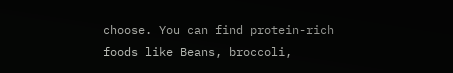choose. You can find protein-rich foods like Beans, broccoli,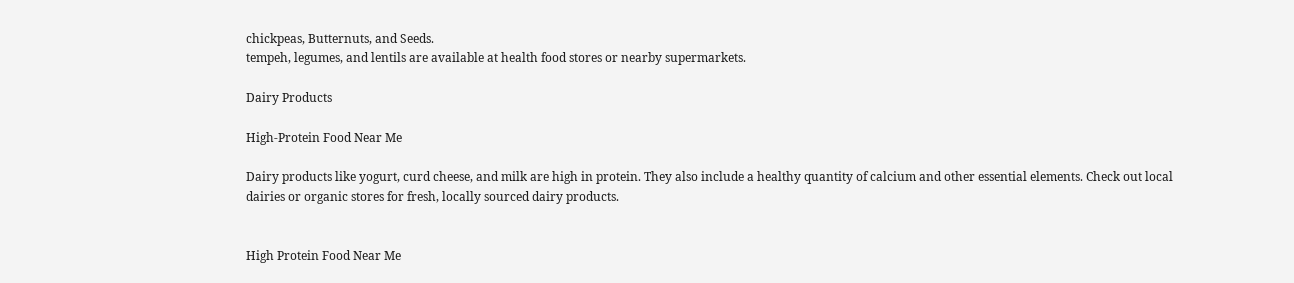chickpeas, Butternuts, and Seeds.
tempeh, legumes, and lentils are available at health food stores or nearby supermarkets.

Dairy Products

High-Protein Food Near Me

Dairy products like yogurt, curd cheese, and milk are high in protein. They also include a healthy quantity of calcium and other essential elements. Check out local dairies or organic stores for fresh, locally sourced dairy products.


High Protein Food Near Me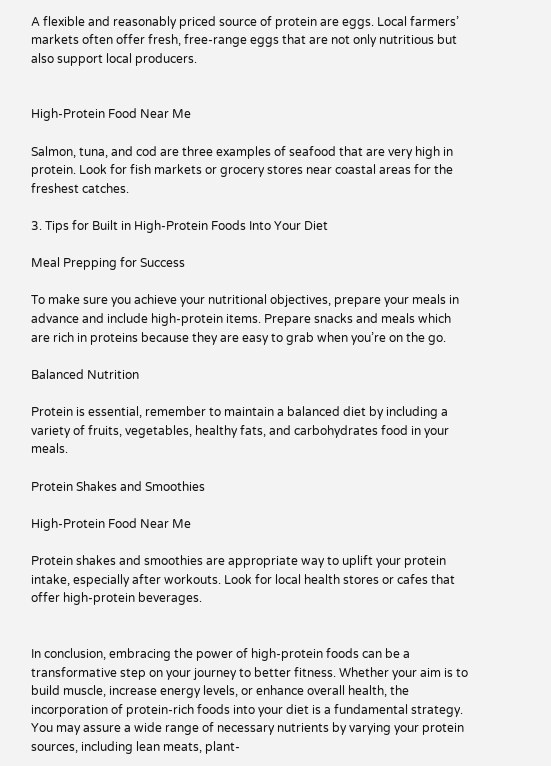A flexible and reasonably priced source of protein are eggs. Local farmers’ markets often offer fresh, free-range eggs that are not only nutritious but also support local producers.


High-Protein Food Near Me

Salmon, tuna, and cod are three examples of seafood that are very high in protein. Look for fish markets or grocery stores near coastal areas for the freshest catches.

3. Tips for Built in High-Protein Foods Into Your Diet

Meal Prepping for Success

To make sure you achieve your nutritional objectives, prepare your meals in advance and include high-protein items. Prepare snacks and meals which are rich in proteins because they are easy to grab when you’re on the go.

Balanced Nutrition

Protein is essential, remember to maintain a balanced diet by including a variety of fruits, vegetables, healthy fats, and carbohydrates food in your meals.

Protein Shakes and Smoothies

High-Protein Food Near Me

Protein shakes and smoothies are appropriate way to uplift your protein intake, especially after workouts. Look for local health stores or cafes that offer high-protein beverages.


In conclusion, embracing the power of high-protein foods can be a transformative step on your journey to better fitness. Whether your aim is to build muscle, increase energy levels, or enhance overall health, the incorporation of protein-rich foods into your diet is a fundamental strategy. You may assure a wide range of necessary nutrients by varying your protein sources, including lean meats, plant-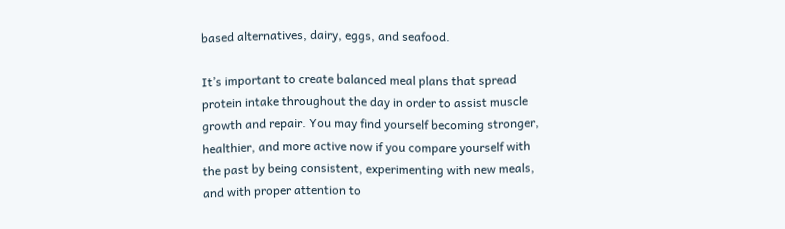based alternatives, dairy, eggs, and seafood.

It’s important to create balanced meal plans that spread protein intake throughout the day in order to assist muscle growth and repair. You may find yourself becoming stronger, healthier, and more active now if you compare yourself with the past by being consistent, experimenting with new meals, and with proper attention to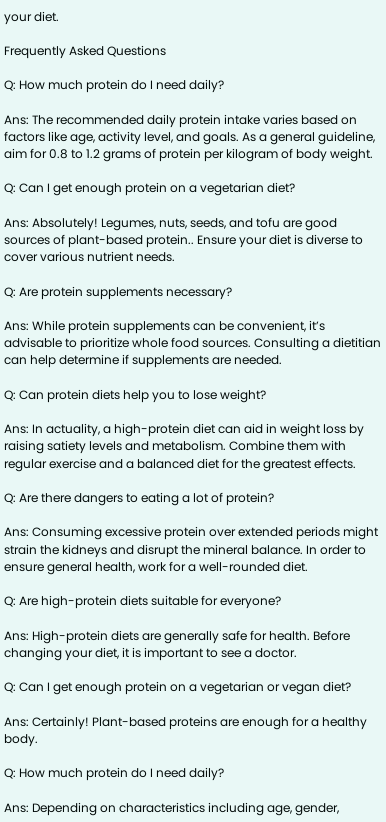your diet.

Frequently Asked Questions

Q: How much protein do I need daily?

Ans: The recommended daily protein intake varies based on factors like age, activity level, and goals. As a general guideline, aim for 0.8 to 1.2 grams of protein per kilogram of body weight.

Q: Can I get enough protein on a vegetarian diet?

Ans: Absolutely! Legumes, nuts, seeds, and tofu are good sources of plant-based protein.. Ensure your diet is diverse to cover various nutrient needs.

Q: Are protein supplements necessary?

Ans: While protein supplements can be convenient, it’s advisable to prioritize whole food sources. Consulting a dietitian can help determine if supplements are needed.

Q: Can protein diets help you to lose weight?

Ans: In actuality, a high-protein diet can aid in weight loss by raising satiety levels and metabolism. Combine them with regular exercise and a balanced diet for the greatest effects.

Q: Are there dangers to eating a lot of protein?

Ans: Consuming excessive protein over extended periods might strain the kidneys and disrupt the mineral balance. In order to ensure general health, work for a well-rounded diet.

Q: Are high-protein diets suitable for everyone?

Ans: High-protein diets are generally safe for health. Before changing your diet, it is important to see a doctor.

Q: Can I get enough protein on a vegetarian or vegan diet?

Ans: Certainly! Plant-based proteins are enough for a healthy body.

Q: How much protein do I need daily?

Ans: Depending on characteristics including age, gender,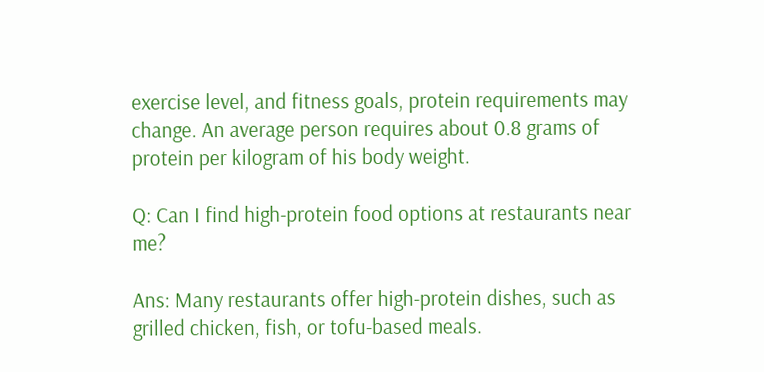exercise level, and fitness goals, protein requirements may change. An average person requires about 0.8 grams of protein per kilogram of his body weight.

Q: Can I find high-protein food options at restaurants near me?

Ans: Many restaurants offer high-protein dishes, such as grilled chicken, fish, or tofu-based meals.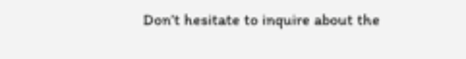Don’t hesitate to inquire about the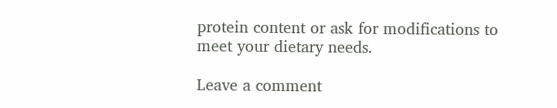protein content or ask for modifications to meet your dietary needs.

Leave a comment